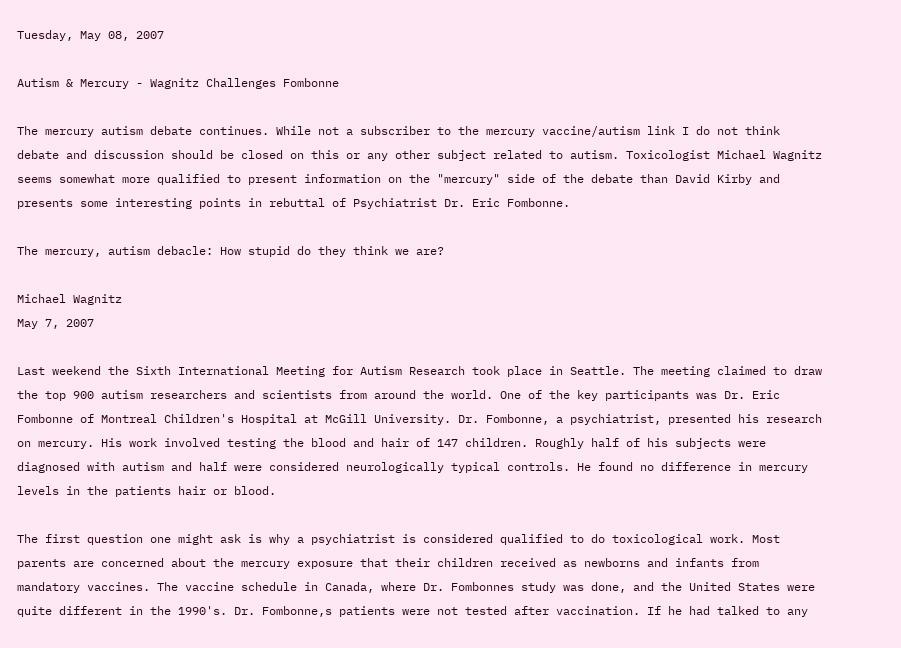Tuesday, May 08, 2007

Autism & Mercury - Wagnitz Challenges Fombonne

The mercury autism debate continues. While not a subscriber to the mercury vaccine/autism link I do not think debate and discussion should be closed on this or any other subject related to autism. Toxicologist Michael Wagnitz seems somewhat more qualified to present information on the "mercury" side of the debate than David Kirby and presents some interesting points in rebuttal of Psychiatrist Dr. Eric Fombonne.

The mercury, autism debacle: How stupid do they think we are?

Michael Wagnitz
May 7, 2007

Last weekend the Sixth International Meeting for Autism Research took place in Seattle. The meeting claimed to draw the top 900 autism researchers and scientists from around the world. One of the key participants was Dr. Eric Fombonne of Montreal Children's Hospital at McGill University. Dr. Fombonne, a psychiatrist, presented his research on mercury. His work involved testing the blood and hair of 147 children. Roughly half of his subjects were diagnosed with autism and half were considered neurologically typical controls. He found no difference in mercury levels in the patients hair or blood.

The first question one might ask is why a psychiatrist is considered qualified to do toxicological work. Most parents are concerned about the mercury exposure that their children received as newborns and infants from mandatory vaccines. The vaccine schedule in Canada, where Dr. Fombonnes study was done, and the United States were quite different in the 1990's. Dr. Fombonne,s patients were not tested after vaccination. If he had talked to any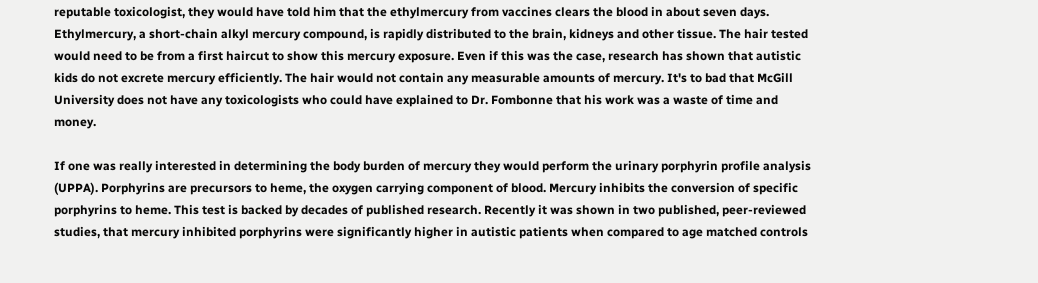reputable toxicologist, they would have told him that the ethylmercury from vaccines clears the blood in about seven days. Ethylmercury, a short-chain alkyl mercury compound, is rapidly distributed to the brain, kidneys and other tissue. The hair tested would need to be from a first haircut to show this mercury exposure. Even if this was the case, research has shown that autistic kids do not excrete mercury efficiently. The hair would not contain any measurable amounts of mercury. It's to bad that McGill University does not have any toxicologists who could have explained to Dr. Fombonne that his work was a waste of time and money.

If one was really interested in determining the body burden of mercury they would perform the urinary porphyrin profile analysis (UPPA). Porphyrins are precursors to heme, the oxygen carrying component of blood. Mercury inhibits the conversion of specific porphyrins to heme. This test is backed by decades of published research. Recently it was shown in two published, peer-reviewed studies, that mercury inhibited porphyrins were significantly higher in autistic patients when compared to age matched controls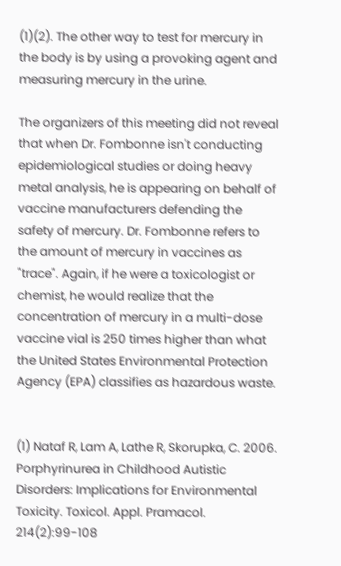(1)(2). The other way to test for mercury in the body is by using a provoking agent and measuring mercury in the urine.

The organizers of this meeting did not reveal that when Dr. Fombonne isn't conducting epidemiological studies or doing heavy metal analysis, he is appearing on behalf of vaccine manufacturers defending the safety of mercury. Dr. Fombonne refers to the amount of mercury in vaccines as "trace". Again, if he were a toxicologist or chemist, he would realize that the concentration of mercury in a multi-dose vaccine vial is 250 times higher than what the United States Environmental Protection Agency (EPA) classifies as hazardous waste.


(1) Nataf R, Lam A, Lathe R, Skorupka, C. 2006. Porphyrinurea in Childhood Autistic Disorders: Implications for Environmental Toxicity. Toxicol. Appl. Pramacol. 214(2):99-108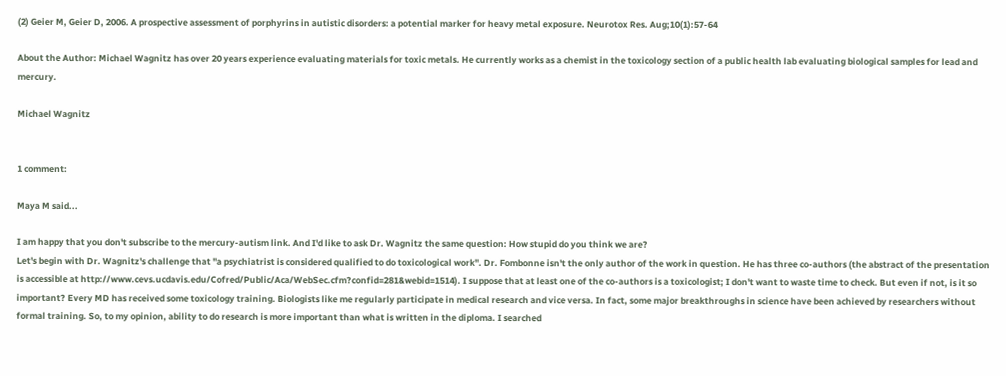(2) Geier M, Geier D, 2006. A prospective assessment of porphyrins in autistic disorders: a potential marker for heavy metal exposure. Neurotox Res. Aug;10(1):57-64

About the Author: Michael Wagnitz has over 20 years experience evaluating materials for toxic metals. He currently works as a chemist in the toxicology section of a public health lab evaluating biological samples for lead and mercury.

Michael Wagnitz


1 comment:

Maya M said...

I am happy that you don't subscribe to the mercury-autism link. And I'd like to ask Dr. Wagnitz the same question: How stupid do you think we are?
Let's begin with Dr. Wagnitz's challenge that "a psychiatrist is considered qualified to do toxicological work". Dr. Fombonne isn't the only author of the work in question. He has three co-authors (the abstract of the presentation is accessible at http://www.cevs.ucdavis.edu/Cofred/Public/Aca/WebSec.cfm?confid=281&webid=1514). I suppose that at least one of the co-authors is a toxicologist; I don't want to waste time to check. But even if not, is it so important? Every MD has received some toxicology training. Biologists like me regularly participate in medical research and vice versa. In fact, some major breakthroughs in science have been achieved by researchers without formal training. So, to my opinion, ability to do research is more important than what is written in the diploma. I searched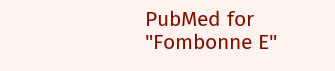PubMed for "Fombonne E"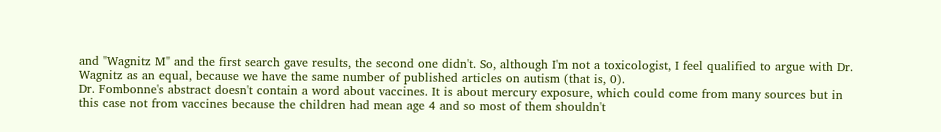and "Wagnitz M" and the first search gave results, the second one didn't. So, although I'm not a toxicologist, I feel qualified to argue with Dr. Wagnitz as an equal, because we have the same number of published articles on autism (that is, 0).
Dr. Fombonne's abstract doesn't contain a word about vaccines. It is about mercury exposure, which could come from many sources but in this case not from vaccines because the children had mean age 4 and so most of them shouldn't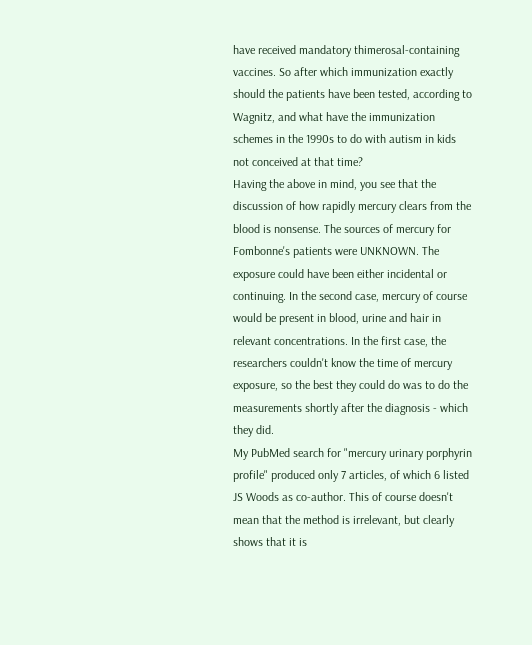have received mandatory thimerosal-containing vaccines. So after which immunization exactly should the patients have been tested, according to Wagnitz, and what have the immunization schemes in the 1990s to do with autism in kids not conceived at that time?
Having the above in mind, you see that the discussion of how rapidly mercury clears from the blood is nonsense. The sources of mercury for Fombonne's patients were UNKNOWN. The exposure could have been either incidental or continuing. In the second case, mercury of course would be present in blood, urine and hair in relevant concentrations. In the first case, the researchers couldn't know the time of mercury exposure, so the best they could do was to do the measurements shortly after the diagnosis - which they did.
My PubMed search for "mercury urinary porphyrin profile" produced only 7 articles, of which 6 listed JS Woods as co-author. This of course doesn't mean that the method is irrelevant, but clearly shows that it is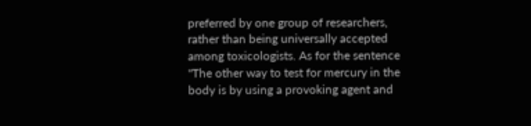preferred by one group of researchers, rather than being universally accepted among toxicologists. As for the sentence "The other way to test for mercury in the body is by using a provoking agent and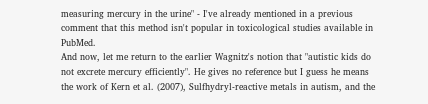measuring mercury in the urine" - I've already mentioned in a previous comment that this method isn't popular in toxicological studies available in PubMed.
And now, let me return to the earlier Wagnitz's notion that "autistic kids do not excrete mercury efficiently". He gives no reference but I guess he means the work of Kern et al. (2007), Sulfhydryl-reactive metals in autism, and the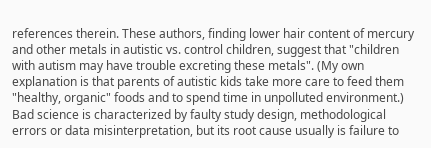references therein. These authors, finding lower hair content of mercury and other metals in autistic vs. control children, suggest that "children with autism may have trouble excreting these metals". (My own explanation is that parents of autistic kids take more care to feed them "healthy, organic" foods and to spend time in unpolluted environment.)
Bad science is characterized by faulty study design, methodological errors or data misinterpretation, but its root cause usually is failure to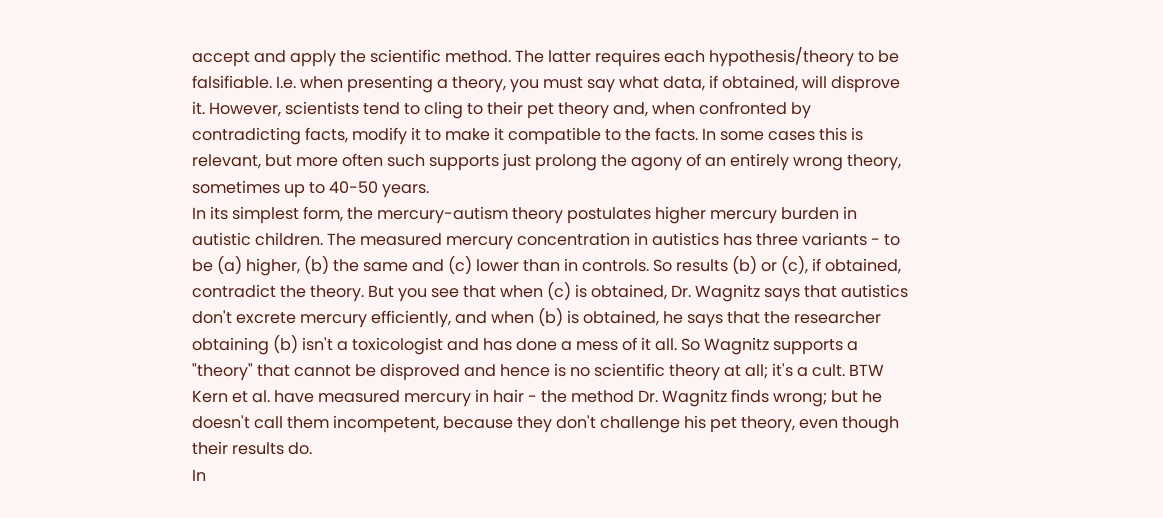accept and apply the scientific method. The latter requires each hypothesis/theory to be falsifiable. I.e. when presenting a theory, you must say what data, if obtained, will disprove it. However, scientists tend to cling to their pet theory and, when confronted by contradicting facts, modify it to make it compatible to the facts. In some cases this is relevant, but more often such supports just prolong the agony of an entirely wrong theory, sometimes up to 40-50 years.
In its simplest form, the mercury-autism theory postulates higher mercury burden in autistic children. The measured mercury concentration in autistics has three variants - to be (a) higher, (b) the same and (c) lower than in controls. So results (b) or (c), if obtained, contradict the theory. But you see that when (c) is obtained, Dr. Wagnitz says that autistics don't excrete mercury efficiently, and when (b) is obtained, he says that the researcher obtaining (b) isn't a toxicologist and has done a mess of it all. So Wagnitz supports a "theory" that cannot be disproved and hence is no scientific theory at all; it's a cult. BTW Kern et al. have measured mercury in hair - the method Dr. Wagnitz finds wrong; but he doesn't call them incompetent, because they don't challenge his pet theory, even though their results do.
In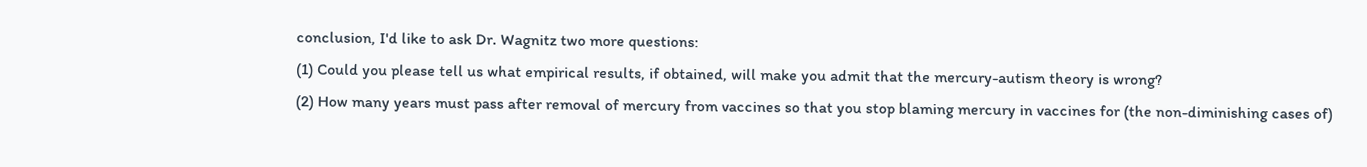conclusion, I'd like to ask Dr. Wagnitz two more questions:
(1) Could you please tell us what empirical results, if obtained, will make you admit that the mercury-autism theory is wrong?
(2) How many years must pass after removal of mercury from vaccines so that you stop blaming mercury in vaccines for (the non-diminishing cases of)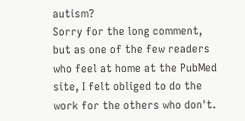autism?
Sorry for the long comment, but as one of the few readers who feel at home at the PubMed site, I felt obliged to do the work for the others who don't.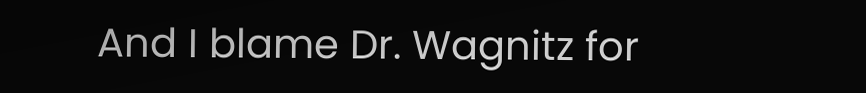And I blame Dr. Wagnitz for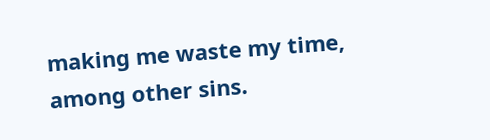making me waste my time, among other sins.